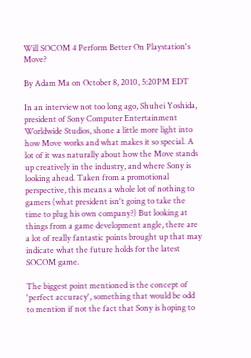Will SOCOM 4 Perform Better On Playstation's Move?

By Adam Ma on October 8, 2010, 5:20PM EDT

In an interview not too long ago, Shuhei Yoshida, president of Sony Computer Entertainment Worldwide Studios, shone a little more light into how Move works and what makes it so special. A lot of it was naturally about how the Move stands up creatively in the industry, and where Sony is looking ahead. Taken from a promotional perspective, this means a whole lot of nothing to gamers (what president isn't going to take the time to plug his own company?) But looking at things from a game development angle, there are a lot of really fantastic points brought up that may indicate what the future holds for the latest SOCOM game.

The biggest point mentioned is the concept of 'perfect accuracy', something that would be odd to mention if not the fact that Sony is hoping to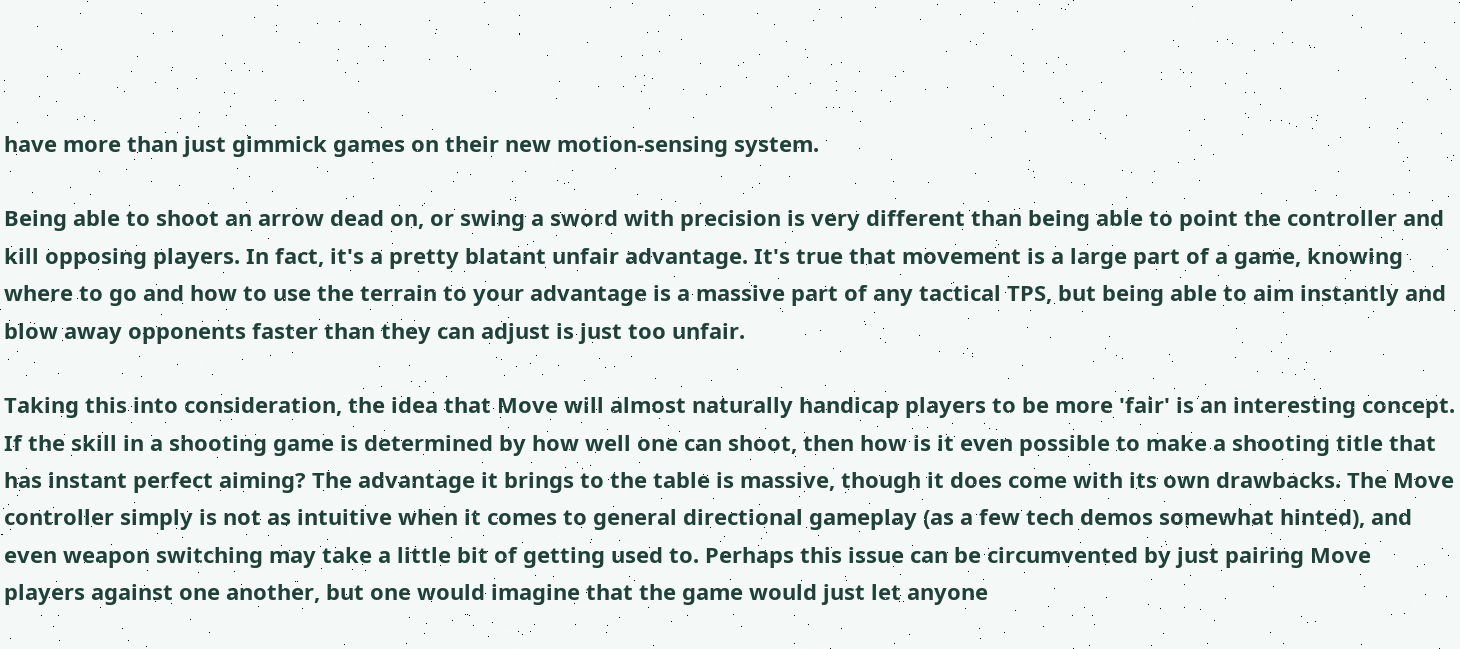have more than just gimmick games on their new motion-sensing system.

Being able to shoot an arrow dead on, or swing a sword with precision is very different than being able to point the controller and kill opposing players. In fact, it's a pretty blatant unfair advantage. It's true that movement is a large part of a game, knowing where to go and how to use the terrain to your advantage is a massive part of any tactical TPS, but being able to aim instantly and blow away opponents faster than they can adjust is just too unfair.

Taking this into consideration, the idea that Move will almost naturally handicap players to be more 'fair' is an interesting concept. If the skill in a shooting game is determined by how well one can shoot, then how is it even possible to make a shooting title that has instant perfect aiming? The advantage it brings to the table is massive, though it does come with its own drawbacks. The Move controller simply is not as intuitive when it comes to general directional gameplay (as a few tech demos somewhat hinted), and even weapon switching may take a little bit of getting used to. Perhaps this issue can be circumvented by just pairing Move players against one another, but one would imagine that the game would just let anyone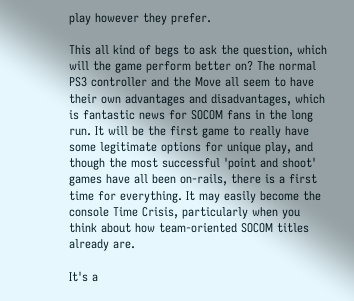play however they prefer.

This all kind of begs to ask the question, which will the game perform better on? The normal PS3 controller and the Move all seem to have their own advantages and disadvantages, which is fantastic news for SOCOM fans in the long run. It will be the first game to really have some legitimate options for unique play, and though the most successful 'point and shoot' games have all been on-rails, there is a first time for everything. It may easily become the console Time Crisis, particularly when you think about how team-oriented SOCOM titles already are.

It's a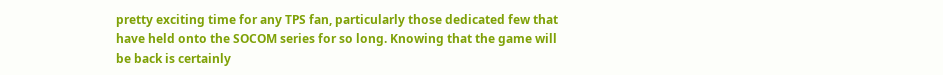pretty exciting time for any TPS fan, particularly those dedicated few that have held onto the SOCOM series for so long. Knowing that the game will be back is certainly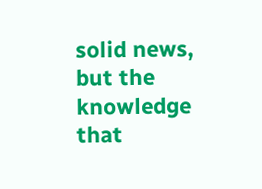solid news, but the knowledge that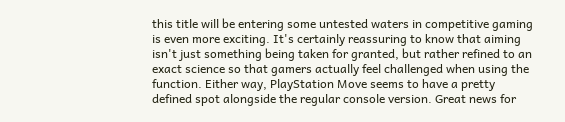this title will be entering some untested waters in competitive gaming is even more exciting. It's certainly reassuring to know that aiming isn't just something being taken for granted, but rather refined to an exact science so that gamers actually feel challenged when using the function. Either way, PlayStation Move seems to have a pretty defined spot alongside the regular console version. Great news for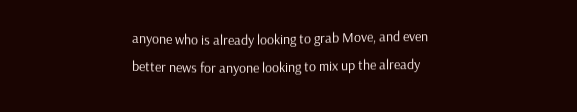anyone who is already looking to grab Move, and even better news for anyone looking to mix up the already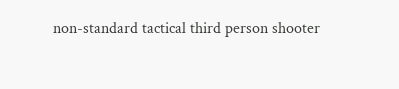non-standard tactical third person shooter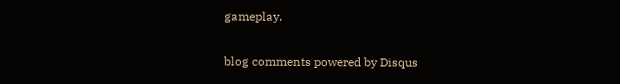gameplay.

blog comments powered by Disqus